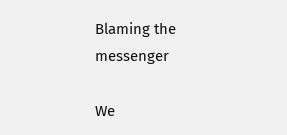Blaming the messenger

We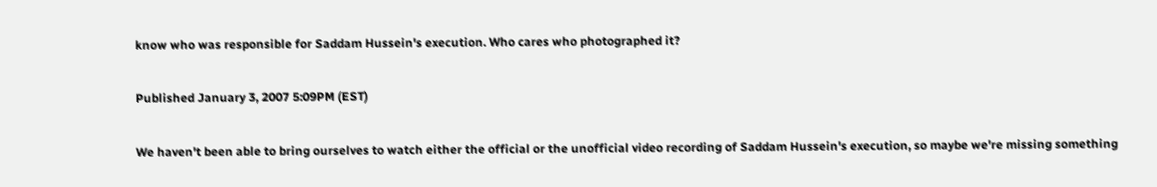know who was responsible for Saddam Hussein's execution. Who cares who photographed it?

Published January 3, 2007 5:09PM (EST)

We haven't been able to bring ourselves to watch either the official or the unofficial video recording of Saddam Hussein's execution, so maybe we're missing something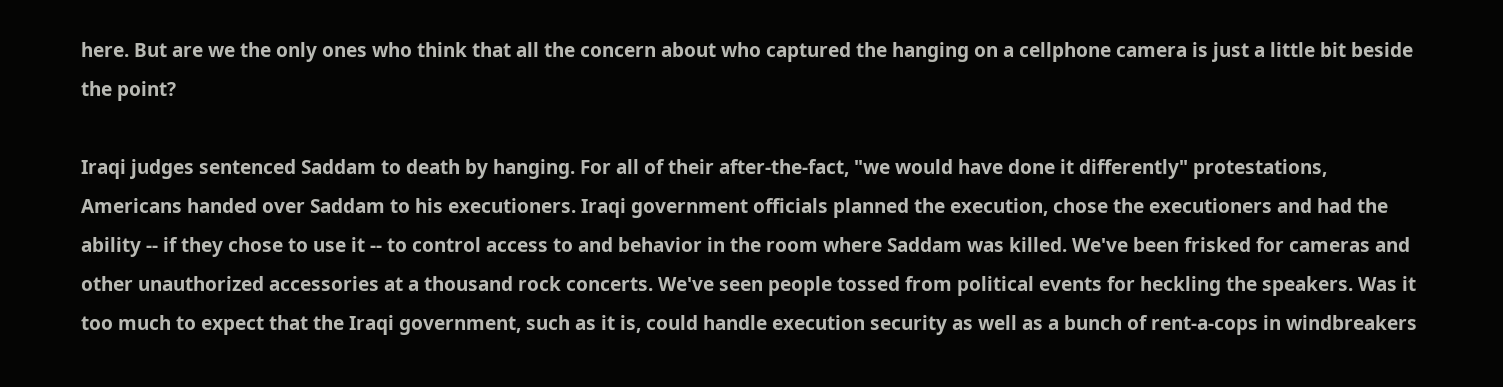here. But are we the only ones who think that all the concern about who captured the hanging on a cellphone camera is just a little bit beside the point?

Iraqi judges sentenced Saddam to death by hanging. For all of their after-the-fact, "we would have done it differently" protestations, Americans handed over Saddam to his executioners. Iraqi government officials planned the execution, chose the executioners and had the ability -- if they chose to use it -- to control access to and behavior in the room where Saddam was killed. We've been frisked for cameras and other unauthorized accessories at a thousand rock concerts. We've seen people tossed from political events for heckling the speakers. Was it too much to expect that the Iraqi government, such as it is, could handle execution security as well as a bunch of rent-a-cops in windbreakers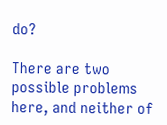do?

There are two possible problems here, and neither of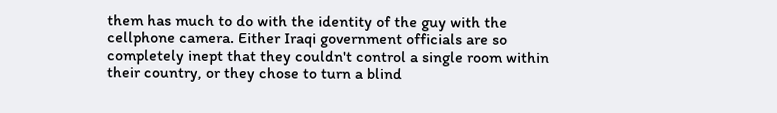them has much to do with the identity of the guy with the cellphone camera. Either Iraqi government officials are so completely inept that they couldn't control a single room within their country, or they chose to turn a blind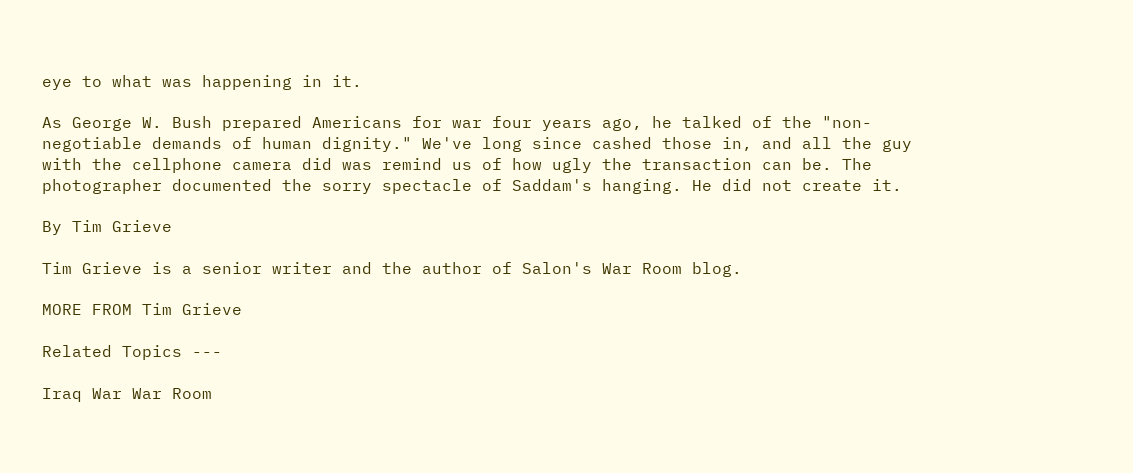eye to what was happening in it.

As George W. Bush prepared Americans for war four years ago, he talked of the "non-negotiable demands of human dignity." We've long since cashed those in, and all the guy with the cellphone camera did was remind us of how ugly the transaction can be. The photographer documented the sorry spectacle of Saddam's hanging. He did not create it.

By Tim Grieve

Tim Grieve is a senior writer and the author of Salon's War Room blog.

MORE FROM Tim Grieve

Related Topics ---

Iraq War War Room